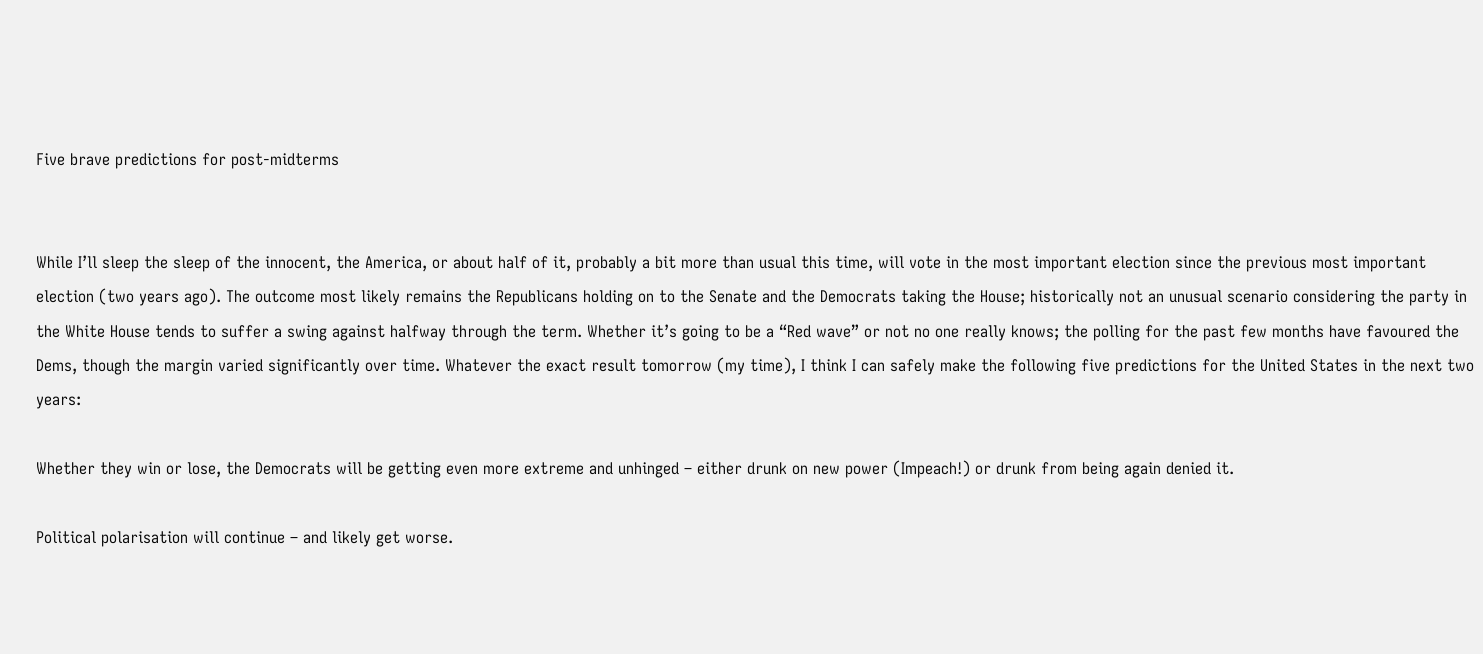Five brave predictions for post-midterms


While I’ll sleep the sleep of the innocent, the America, or about half of it, probably a bit more than usual this time, will vote in the most important election since the previous most important election (two years ago). The outcome most likely remains the Republicans holding on to the Senate and the Democrats taking the House; historically not an unusual scenario considering the party in the White House tends to suffer a swing against halfway through the term. Whether it’s going to be a “Red wave” or not no one really knows; the polling for the past few months have favoured the Dems, though the margin varied significantly over time. Whatever the exact result tomorrow (my time), I think I can safely make the following five predictions for the United States in the next two years:

Whether they win or lose, the Democrats will be getting even more extreme and unhinged – either drunk on new power (Impeach!) or drunk from being again denied it.

Political polarisation will continue – and likely get worse.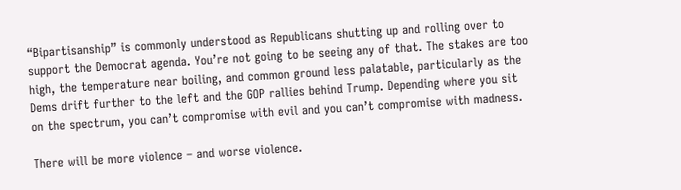“Bipartisanship” is commonly understood as Republicans shutting up and rolling over to support the Democrat agenda. You’re not going to be seeing any of that. The stakes are too high, the temperature near boiling, and common ground less palatable, particularly as the Dems drift further to the left and the GOP rallies behind Trump. Depending where you sit on the spectrum, you can’t compromise with evil and you can’t compromise with madness.

There will be more violence – and worse violence.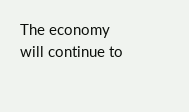The economy will continue to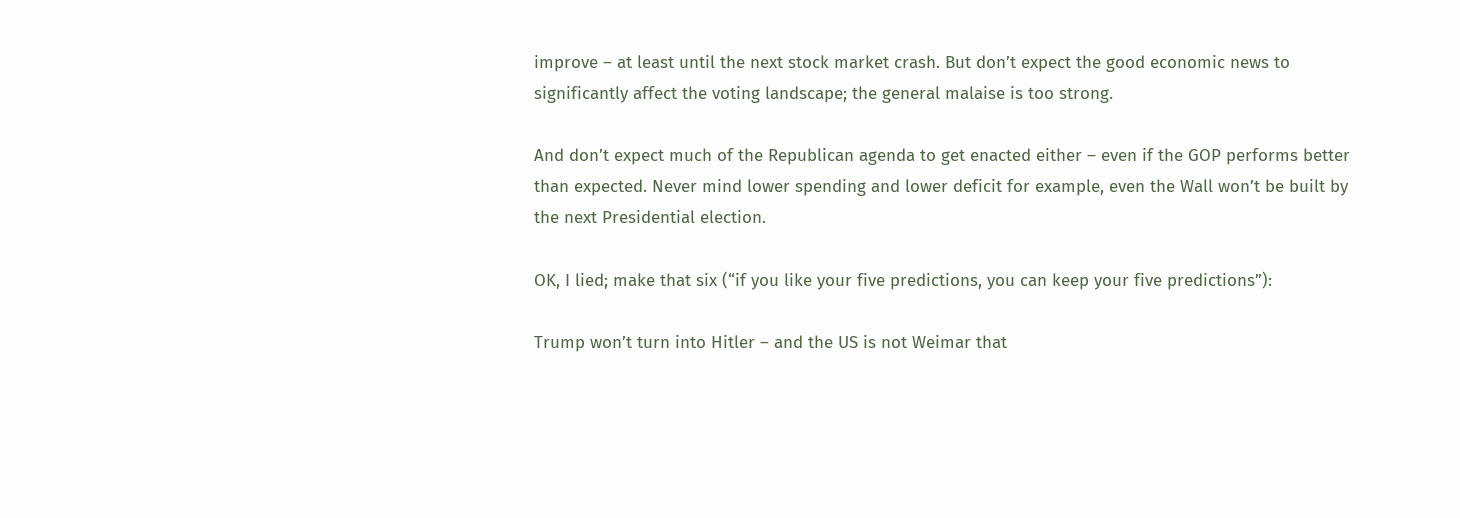improve – at least until the next stock market crash. But don’t expect the good economic news to significantly affect the voting landscape; the general malaise is too strong.

And don’t expect much of the Republican agenda to get enacted either – even if the GOP performs better than expected. Never mind lower spending and lower deficit for example, even the Wall won’t be built by the next Presidential election.

OK, I lied; make that six (“if you like your five predictions, you can keep your five predictions”):

Trump won’t turn into Hitler – and the US is not Weimar that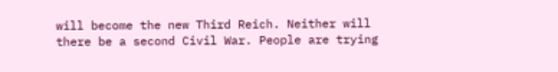will become the new Third Reich. Neither will there be a second Civil War. People are trying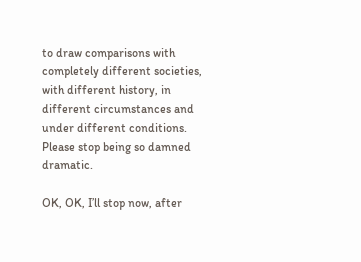to draw comparisons with completely different societies, with different history, in different circumstances and under different conditions. Please stop being so damned dramatic.

OK, OK, I’ll stop now, after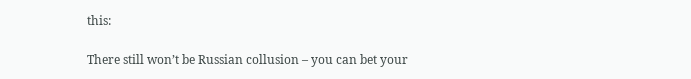this:

There still won’t be Russian collusion – you can bet your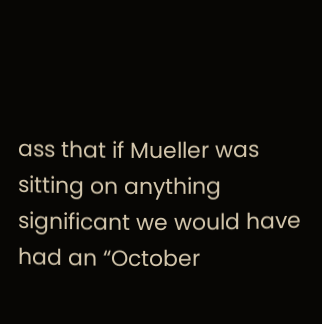ass that if Mueller was sitting on anything significant we would have had an “October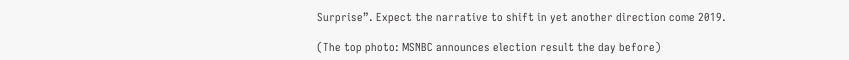Surprise”. Expect the narrative to shift in yet another direction come 2019.

(The top photo: MSNBC announces election result the day before)